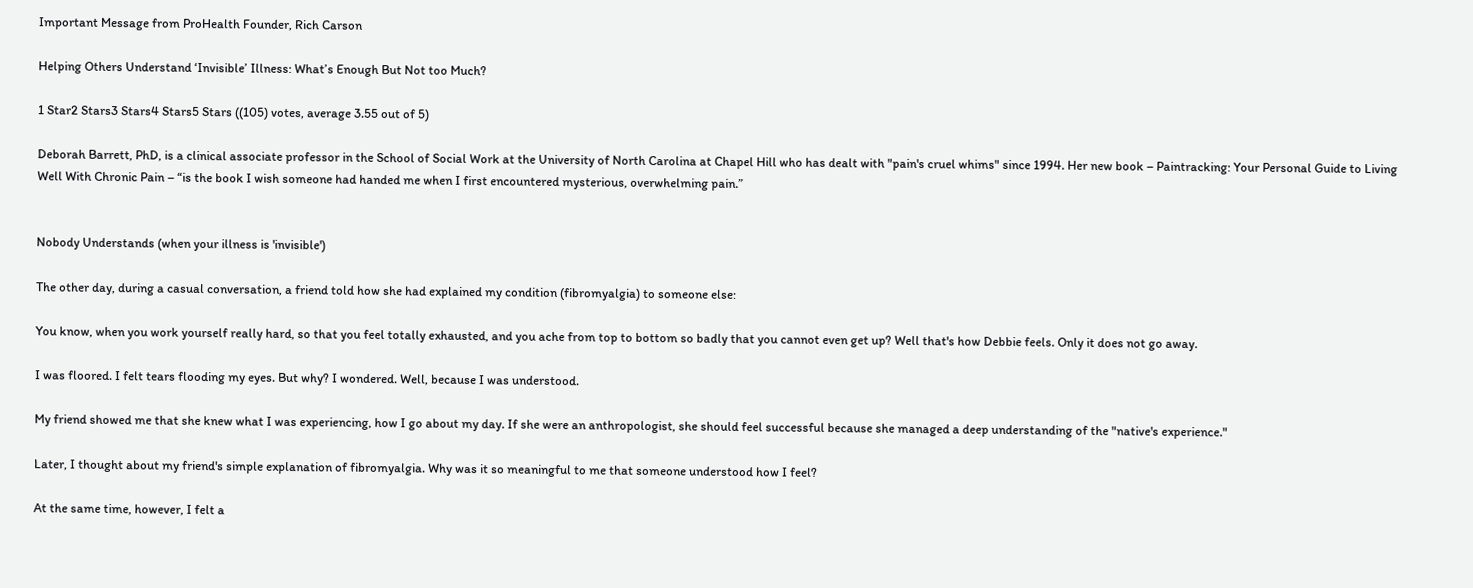Important Message from ProHealth Founder, Rich Carson

Helping Others Understand ‘Invisible’ Illness: What’s Enough But Not too Much?

1 Star2 Stars3 Stars4 Stars5 Stars ((105) votes, average 3.55 out of 5)

Deborah Barrett, PhD, is a clinical associate professor in the School of Social Work at the University of North Carolina at Chapel Hill who has dealt with "pain's cruel whims" since 1994. Her new book – Paintracking: Your Personal Guide to Living Well With Chronic Pain – “is the book I wish someone had handed me when I first encountered mysterious, overwhelming pain.”


Nobody Understands (when your illness is 'invisible')

The other day, during a casual conversation, a friend told how she had explained my condition (fibromyalgia) to someone else:

You know, when you work yourself really hard, so that you feel totally exhausted, and you ache from top to bottom so badly that you cannot even get up? Well that's how Debbie feels. Only it does not go away.

I was floored. I felt tears flooding my eyes. But why? I wondered. Well, because I was understood.

My friend showed me that she knew what I was experiencing, how I go about my day. If she were an anthropologist, she should feel successful because she managed a deep understanding of the "native's experience."

Later, I thought about my friend's simple explanation of fibromyalgia. Why was it so meaningful to me that someone understood how I feel?

At the same time, however, I felt a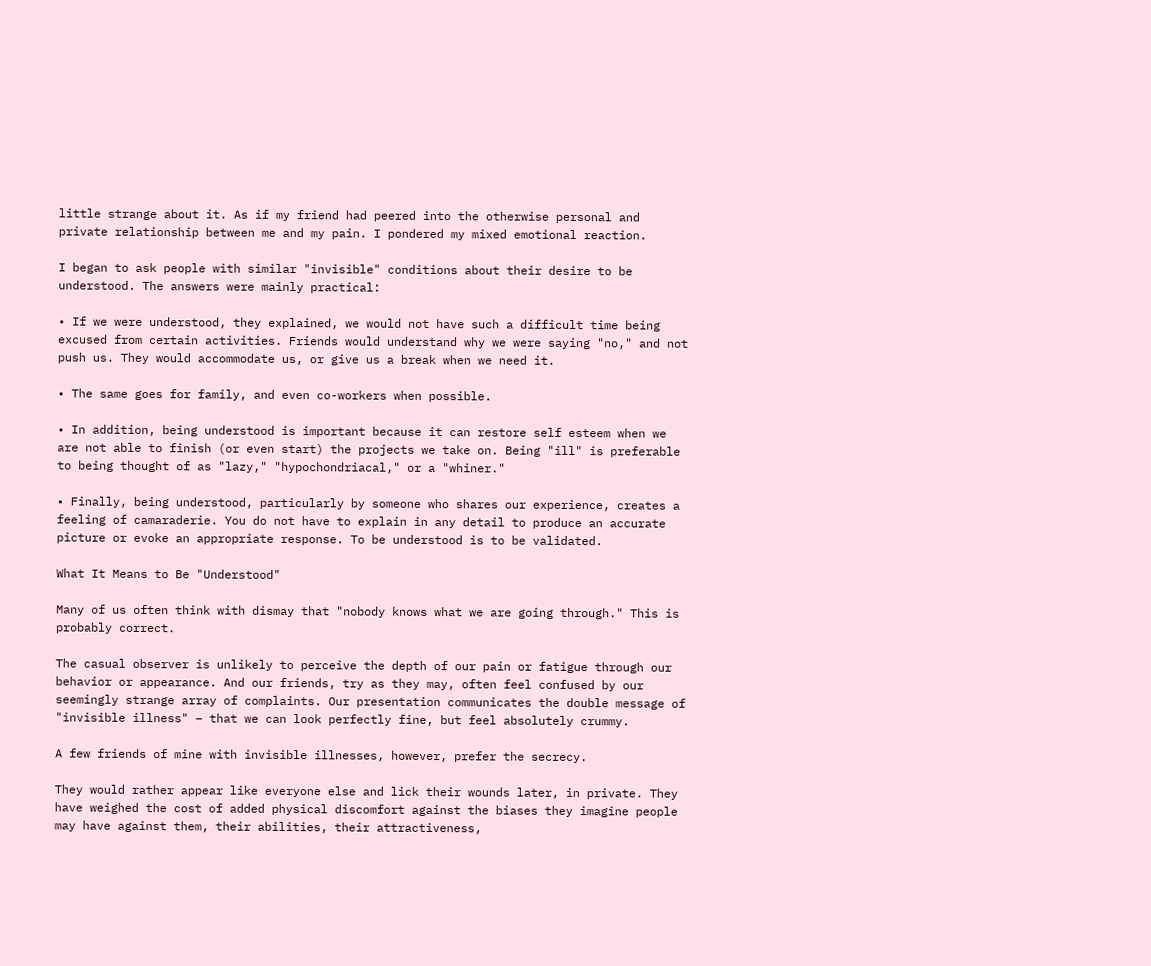little strange about it. As if my friend had peered into the otherwise personal and private relationship between me and my pain. I pondered my mixed emotional reaction.

I began to ask people with similar "invisible" conditions about their desire to be understood. The answers were mainly practical:

• If we were understood, they explained, we would not have such a difficult time being excused from certain activities. Friends would understand why we were saying "no," and not push us. They would accommodate us, or give us a break when we need it.

• The same goes for family, and even co-workers when possible.

• In addition, being understood is important because it can restore self esteem when we are not able to finish (or even start) the projects we take on. Being "ill" is preferable to being thought of as "lazy," "hypochondriacal," or a "whiner."

• Finally, being understood, particularly by someone who shares our experience, creates a feeling of camaraderie. You do not have to explain in any detail to produce an accurate picture or evoke an appropriate response. To be understood is to be validated.

What It Means to Be "Understood"

Many of us often think with dismay that "nobody knows what we are going through." This is probably correct.

The casual observer is unlikely to perceive the depth of our pain or fatigue through our behavior or appearance. And our friends, try as they may, often feel confused by our seemingly strange array of complaints. Our presentation communicates the double message of "invisible illness" – that we can look perfectly fine, but feel absolutely crummy.

A few friends of mine with invisible illnesses, however, prefer the secrecy.

They would rather appear like everyone else and lick their wounds later, in private. They have weighed the cost of added physical discomfort against the biases they imagine people may have against them, their abilities, their attractiveness,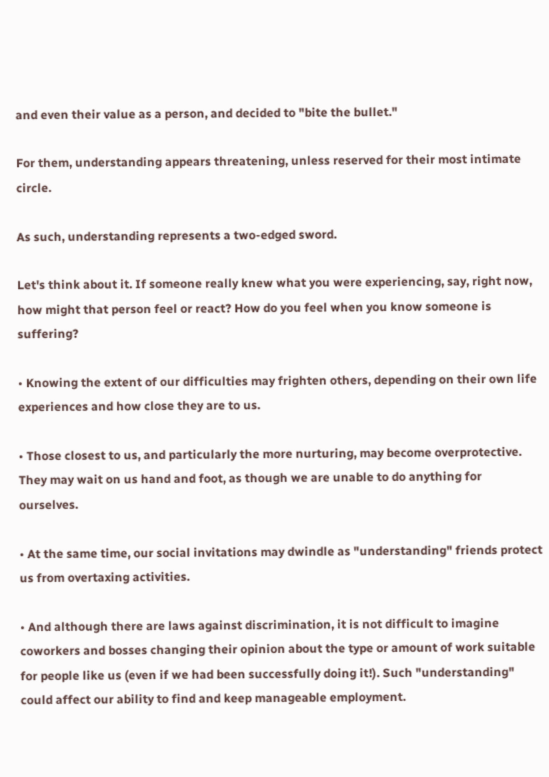and even their value as a person, and decided to "bite the bullet."

For them, understanding appears threatening, unless reserved for their most intimate circle.

As such, understanding represents a two-edged sword.

Let's think about it. If someone really knew what you were experiencing, say, right now, how might that person feel or react? How do you feel when you know someone is suffering?

• Knowing the extent of our difficulties may frighten others, depending on their own life experiences and how close they are to us.

• Those closest to us, and particularly the more nurturing, may become overprotective. They may wait on us hand and foot, as though we are unable to do anything for ourselves.

• At the same time, our social invitations may dwindle as "understanding" friends protect us from overtaxing activities.

• And although there are laws against discrimination, it is not difficult to imagine coworkers and bosses changing their opinion about the type or amount of work suitable for people like us (even if we had been successfully doing it!). Such "understanding" could affect our ability to find and keep manageable employment.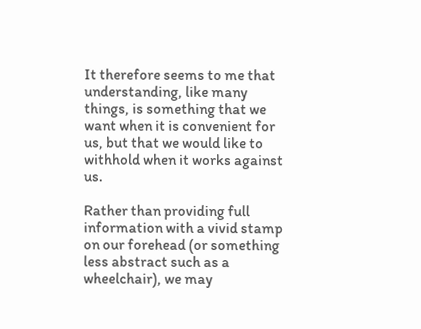It therefore seems to me that understanding, like many things, is something that we want when it is convenient for us, but that we would like to withhold when it works against us.

Rather than providing full information with a vivid stamp on our forehead (or something less abstract such as a wheelchair), we may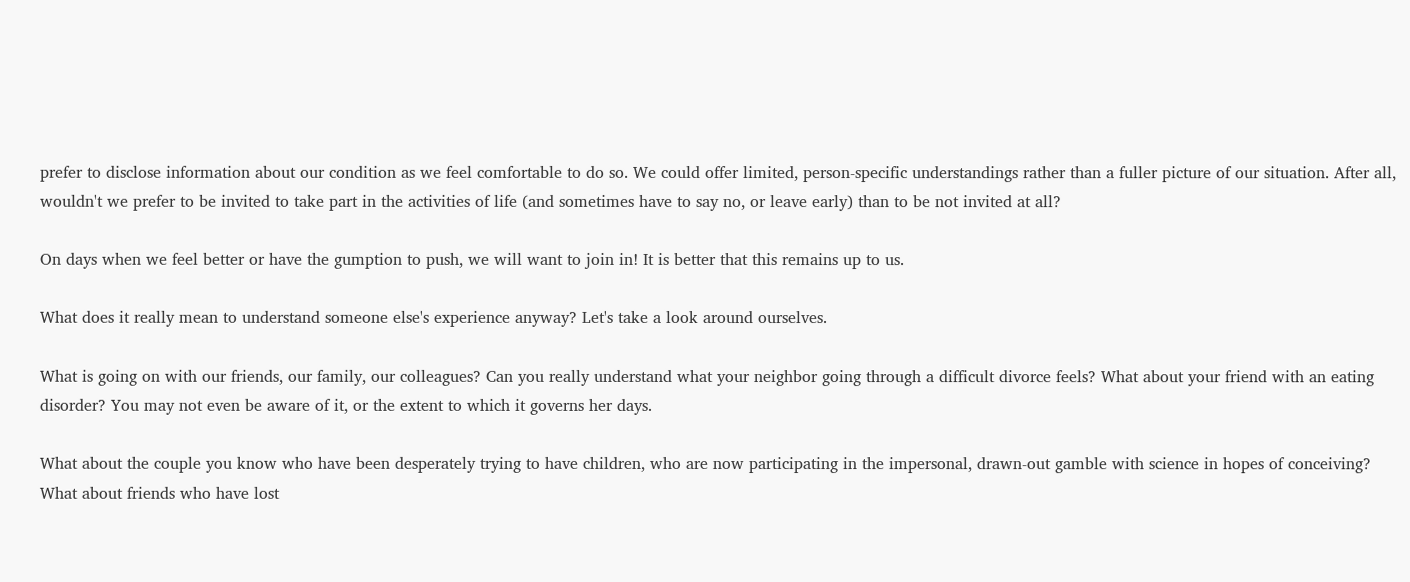prefer to disclose information about our condition as we feel comfortable to do so. We could offer limited, person-specific understandings rather than a fuller picture of our situation. After all, wouldn't we prefer to be invited to take part in the activities of life (and sometimes have to say no, or leave early) than to be not invited at all?

On days when we feel better or have the gumption to push, we will want to join in! It is better that this remains up to us.

What does it really mean to understand someone else's experience anyway? Let's take a look around ourselves.

What is going on with our friends, our family, our colleagues? Can you really understand what your neighbor going through a difficult divorce feels? What about your friend with an eating disorder? You may not even be aware of it, or the extent to which it governs her days.

What about the couple you know who have been desperately trying to have children, who are now participating in the impersonal, drawn-out gamble with science in hopes of conceiving? What about friends who have lost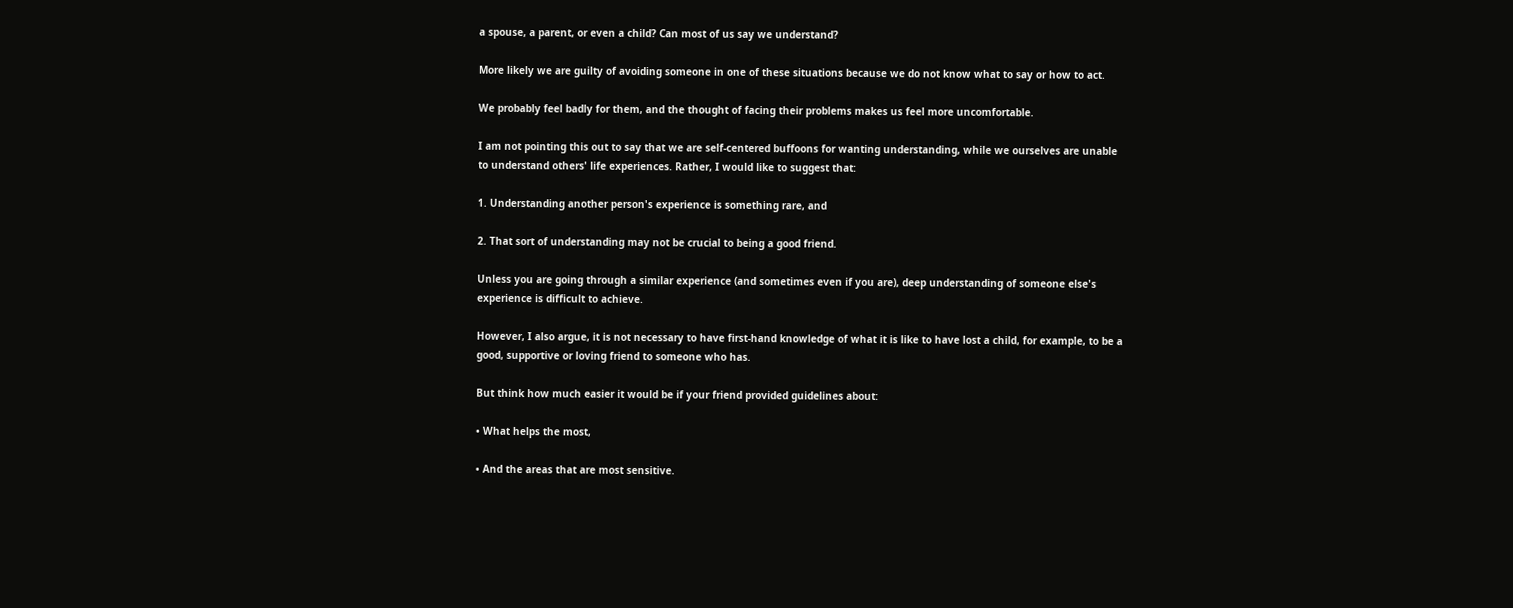a spouse, a parent, or even a child? Can most of us say we understand?

More likely we are guilty of avoiding someone in one of these situations because we do not know what to say or how to act.

We probably feel badly for them, and the thought of facing their problems makes us feel more uncomfortable.

I am not pointing this out to say that we are self-centered buffoons for wanting understanding, while we ourselves are unable to understand others' life experiences. Rather, I would like to suggest that:

1. Understanding another person's experience is something rare, and

2. That sort of understanding may not be crucial to being a good friend.

Unless you are going through a similar experience (and sometimes even if you are), deep understanding of someone else's experience is difficult to achieve.

However, I also argue, it is not necessary to have first-hand knowledge of what it is like to have lost a child, for example, to be a good, supportive or loving friend to someone who has.

But think how much easier it would be if your friend provided guidelines about:

• What helps the most,

• And the areas that are most sensitive.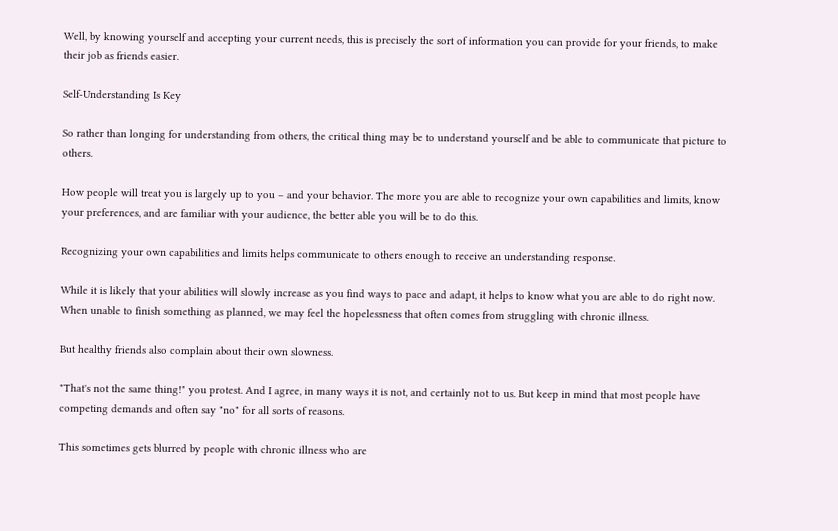Well, by knowing yourself and accepting your current needs, this is precisely the sort of information you can provide for your friends, to make their job as friends easier.

Self-Understanding Is Key

So rather than longing for understanding from others, the critical thing may be to understand yourself and be able to communicate that picture to others.

How people will treat you is largely up to you – and your behavior. The more you are able to recognize your own capabilities and limits, know your preferences, and are familiar with your audience, the better able you will be to do this.

Recognizing your own capabilities and limits helps communicate to others enough to receive an understanding response.

While it is likely that your abilities will slowly increase as you find ways to pace and adapt, it helps to know what you are able to do right now. When unable to finish something as planned, we may feel the hopelessness that often comes from struggling with chronic illness.

But healthy friends also complain about their own slowness.

"That's not the same thing!" you protest. And I agree, in many ways it is not, and certainly not to us. But keep in mind that most people have competing demands and often say "no" for all sorts of reasons.

This sometimes gets blurred by people with chronic illness who are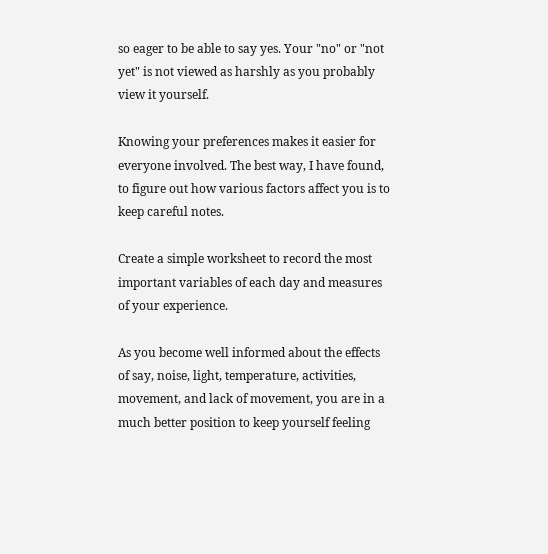so eager to be able to say yes. Your "no" or "not yet" is not viewed as harshly as you probably view it yourself.

Knowing your preferences makes it easier for everyone involved. The best way, I have found, to figure out how various factors affect you is to keep careful notes.

Create a simple worksheet to record the most important variables of each day and measures of your experience.

As you become well informed about the effects of say, noise, light, temperature, activities, movement, and lack of movement, you are in a much better position to keep yourself feeling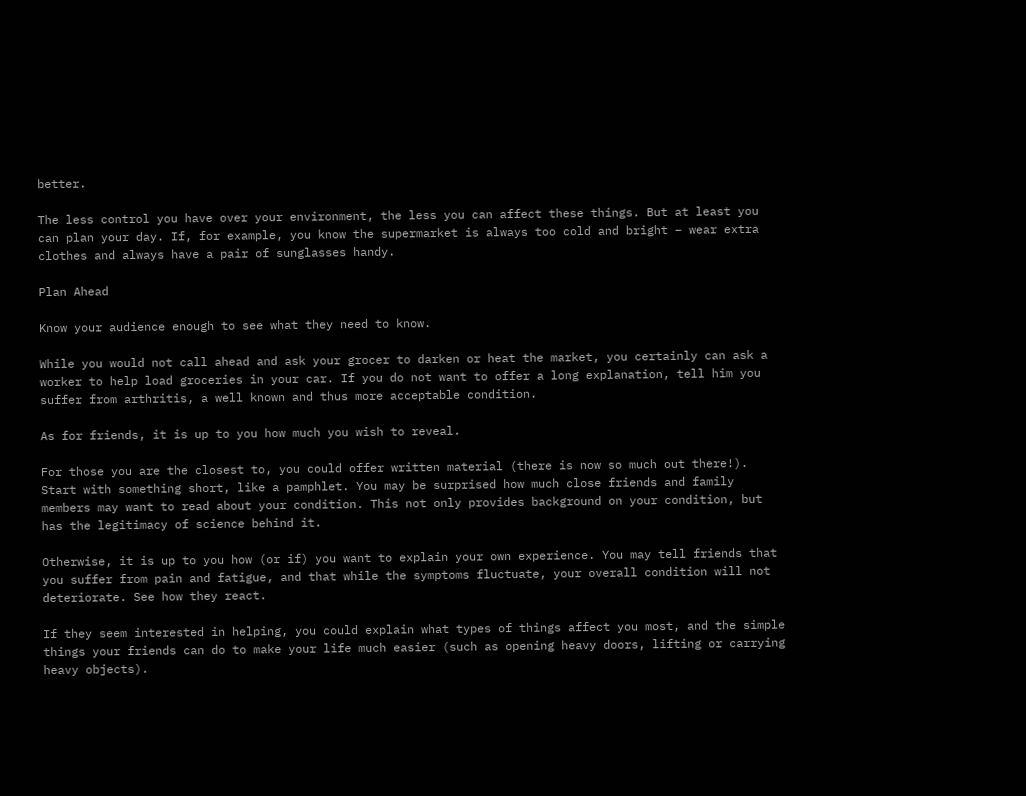better.

The less control you have over your environment, the less you can affect these things. But at least you can plan your day. If, for example, you know the supermarket is always too cold and bright – wear extra clothes and always have a pair of sunglasses handy.

Plan Ahead

Know your audience enough to see what they need to know.

While you would not call ahead and ask your grocer to darken or heat the market, you certainly can ask a worker to help load groceries in your car. If you do not want to offer a long explanation, tell him you suffer from arthritis, a well known and thus more acceptable condition.

As for friends, it is up to you how much you wish to reveal.

For those you are the closest to, you could offer written material (there is now so much out there!). Start with something short, like a pamphlet. You may be surprised how much close friends and family members may want to read about your condition. This not only provides background on your condition, but has the legitimacy of science behind it.

Otherwise, it is up to you how (or if) you want to explain your own experience. You may tell friends that you suffer from pain and fatigue, and that while the symptoms fluctuate, your overall condition will not deteriorate. See how they react.

If they seem interested in helping, you could explain what types of things affect you most, and the simple things your friends can do to make your life much easier (such as opening heavy doors, lifting or carrying heavy objects).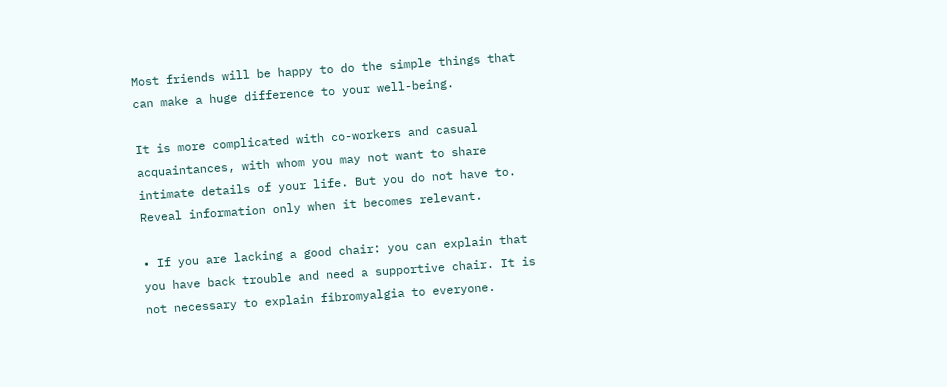Most friends will be happy to do the simple things that can make a huge difference to your well-being.

It is more complicated with co-workers and casual acquaintances, with whom you may not want to share intimate details of your life. But you do not have to. Reveal information only when it becomes relevant.

• If you are lacking a good chair: you can explain that you have back trouble and need a supportive chair. It is not necessary to explain fibromyalgia to everyone.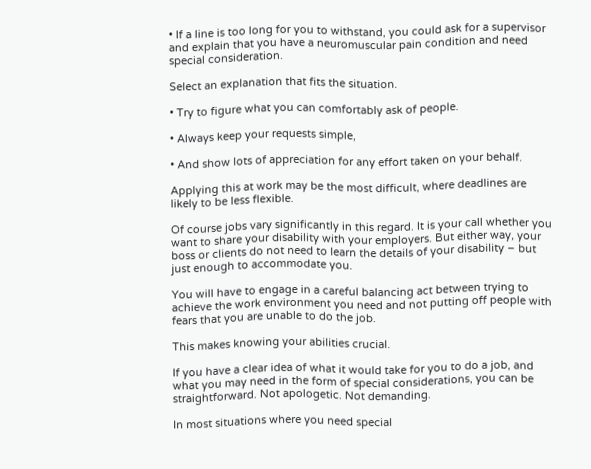• If a line is too long for you to withstand, you could ask for a supervisor and explain that you have a neuromuscular pain condition and need special consideration.

Select an explanation that fits the situation.

• Try to figure what you can comfortably ask of people.

• Always keep your requests simple,

• And show lots of appreciation for any effort taken on your behalf.

Applying this at work may be the most difficult, where deadlines are likely to be less flexible.

Of course jobs vary significantly in this regard. It is your call whether you want to share your disability with your employers. But either way, your boss or clients do not need to learn the details of your disability – but just enough to accommodate you.

You will have to engage in a careful balancing act between trying to achieve the work environment you need and not putting off people with fears that you are unable to do the job.

This makes knowing your abilities crucial.

If you have a clear idea of what it would take for you to do a job, and what you may need in the form of special considerations, you can be straightforward. Not apologetic. Not demanding.

In most situations where you need special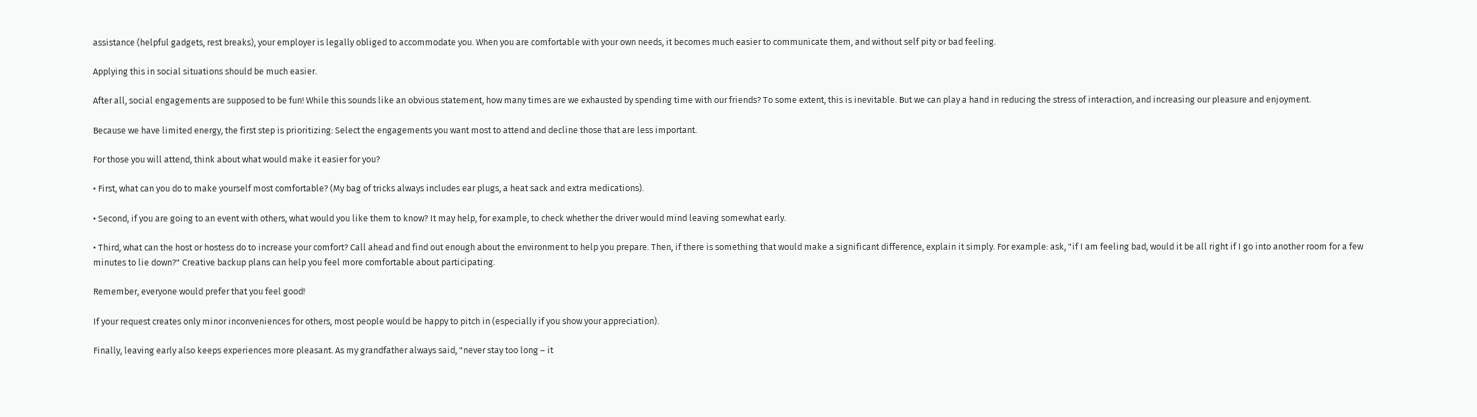assistance (helpful gadgets, rest breaks), your employer is legally obliged to accommodate you. When you are comfortable with your own needs, it becomes much easier to communicate them, and without self pity or bad feeling.

Applying this in social situations should be much easier.

After all, social engagements are supposed to be fun! While this sounds like an obvious statement, how many times are we exhausted by spending time with our friends? To some extent, this is inevitable. But we can play a hand in reducing the stress of interaction, and increasing our pleasure and enjoyment.

Because we have limited energy, the first step is prioritizing: Select the engagements you want most to attend and decline those that are less important.

For those you will attend, think about what would make it easier for you?

• First, what can you do to make yourself most comfortable? (My bag of tricks always includes ear plugs, a heat sack and extra medications).

• Second, if you are going to an event with others, what would you like them to know? It may help, for example, to check whether the driver would mind leaving somewhat early.

• Third, what can the host or hostess do to increase your comfort? Call ahead and find out enough about the environment to help you prepare. Then, if there is something that would make a significant difference, explain it simply. For example: ask, "if I am feeling bad, would it be all right if I go into another room for a few minutes to lie down?" Creative backup plans can help you feel more comfortable about participating.

Remember, everyone would prefer that you feel good!

If your request creates only minor inconveniences for others, most people would be happy to pitch in (especially if you show your appreciation).

Finally, leaving early also keeps experiences more pleasant. As my grandfather always said, "never stay too long – it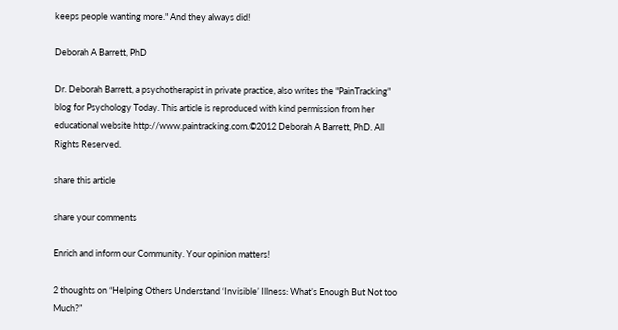keeps people wanting more." And they always did!

Deborah A Barrett, PhD

Dr. Deborah Barrett, a psychotherapist in private practice, also writes the "PainTracking" blog for Psychology Today. This article is reproduced with kind permission from her educational website http://www.paintracking.com.©2012 Deborah A Barrett, PhD. All Rights Reserved.

share this article

share your comments

Enrich and inform our Community. Your opinion matters!

2 thoughts on “Helping Others Understand ‘Invisible’ Illness: What’s Enough But Not too Much?”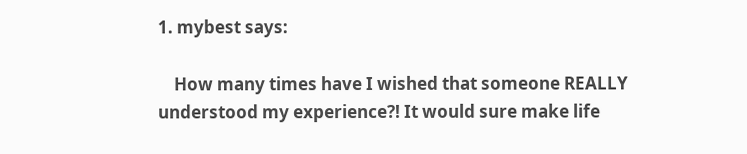1. mybest says:

    How many times have I wished that someone REALLY understood my experience?! It would sure make life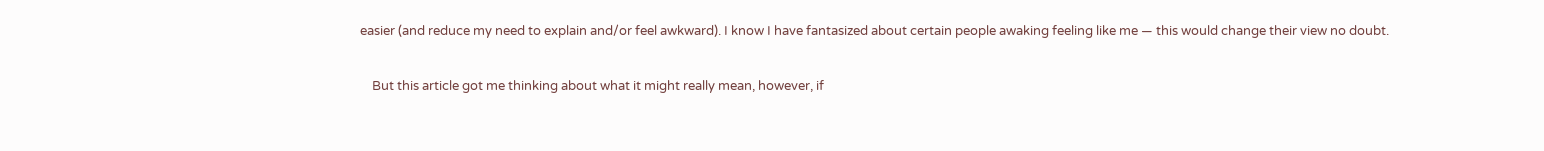easier (and reduce my need to explain and/or feel awkward). I know I have fantasized about certain people awaking feeling like me — this would change their view no doubt.

    But this article got me thinking about what it might really mean, however, if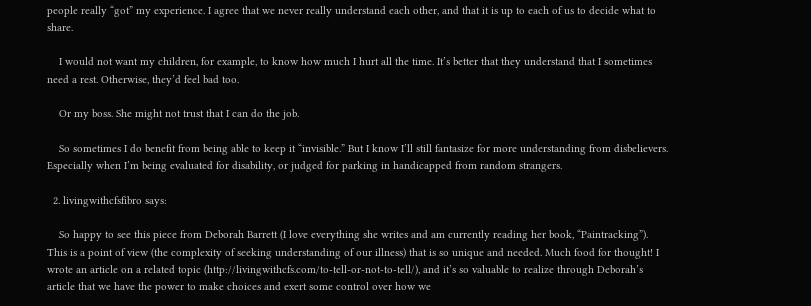people really “got” my experience. I agree that we never really understand each other, and that it is up to each of us to decide what to share.

    I would not want my children, for example, to know how much I hurt all the time. It’s better that they understand that I sometimes need a rest. Otherwise, they’d feel bad too.

    Or my boss. She might not trust that I can do the job.

    So sometimes I do benefit from being able to keep it “invisible.” But I know I’ll still fantasize for more understanding from disbelievers. Especially when I’m being evaluated for disability, or judged for parking in handicapped from random strangers.

  2. livingwithcfsfibro says:

    So happy to see this piece from Deborah Barrett (I love everything she writes and am currently reading her book, “Paintracking”). This is a point of view (the complexity of seeking understanding of our illness) that is so unique and needed. Much food for thought! I wrote an article on a related topic (http://livingwithcfs.com/to-tell-or-not-to-tell/), and it’s so valuable to realize through Deborah’s article that we have the power to make choices and exert some control over how we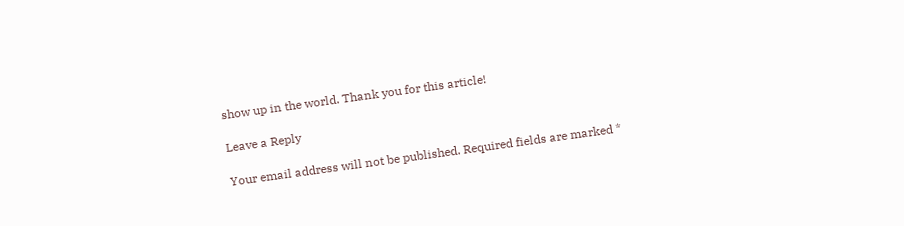show up in the world. Thank you for this article!

Leave a Reply

Your email address will not be published. Required fields are marked *